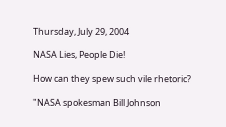Thursday, July 29, 2004

NASA Lies, People Die!

How can they spew such vile rhetoric?

"NASA spokesman Bill Johnson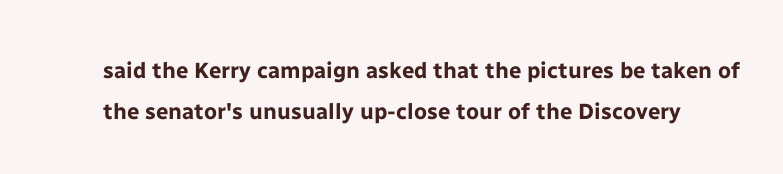said the Kerry campaign asked that the pictures be taken of the senator's unusually up-close tour of the Discovery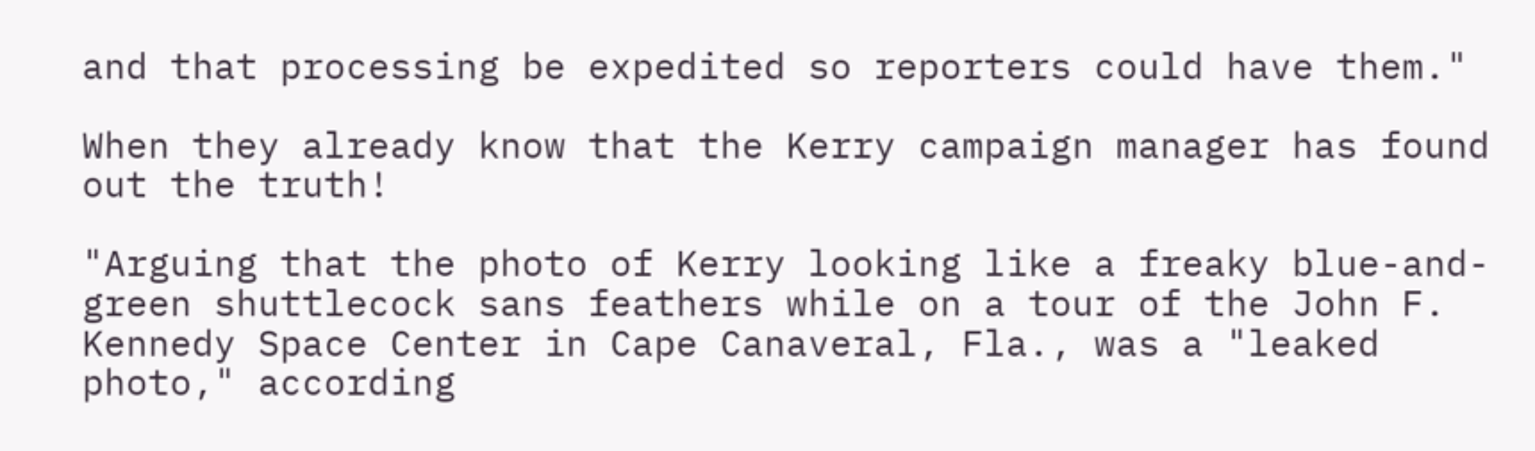and that processing be expedited so reporters could have them."

When they already know that the Kerry campaign manager has found out the truth!

"Arguing that the photo of Kerry looking like a freaky blue-and-green shuttlecock sans feathers while on a tour of the John F. Kennedy Space Center in Cape Canaveral, Fla., was a "leaked photo," according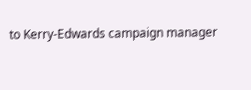to Kerry-Edwards campaign manager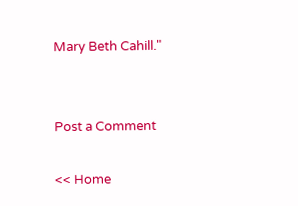Mary Beth Cahill."


Post a Comment

<< Home